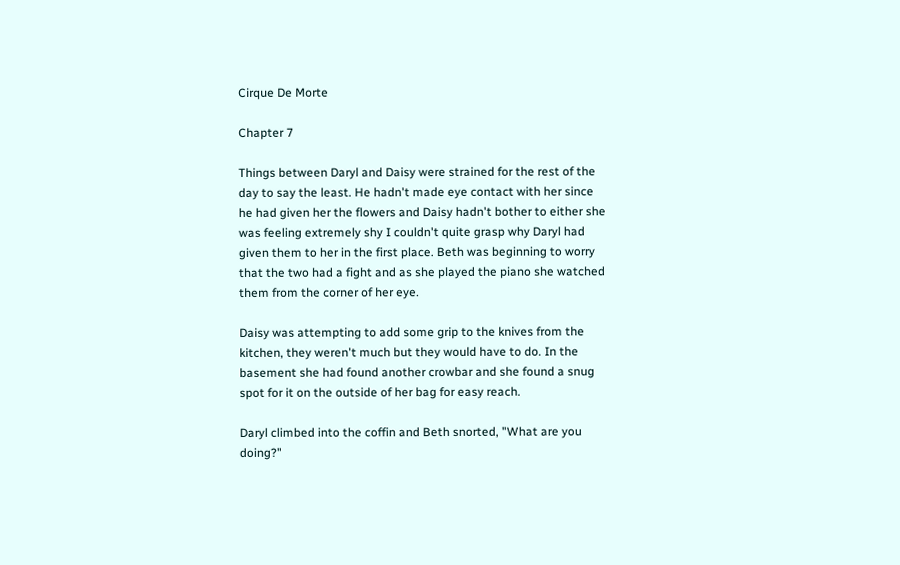Cirque De Morte

Chapter 7

Things between Daryl and Daisy were strained for the rest of the day to say the least. He hadn't made eye contact with her since he had given her the flowers and Daisy hadn't bother to either she was feeling extremely shy I couldn't quite grasp why Daryl had given them to her in the first place. Beth was beginning to worry that the two had a fight and as she played the piano she watched them from the corner of her eye.

Daisy was attempting to add some grip to the knives from the kitchen, they weren't much but they would have to do. In the basement she had found another crowbar and she found a snug spot for it on the outside of her bag for easy reach.

Daryl climbed into the coffin and Beth snorted, "What are you doing?"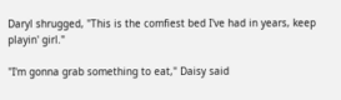Daryl shrugged, "This is the comfiest bed I've had in years, keep playin' girl."

"I'm gonna grab something to eat," Daisy said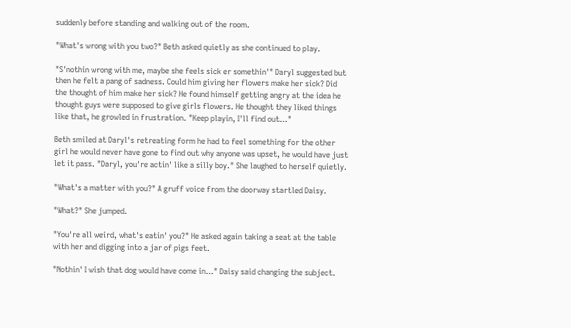suddenly before standing and walking out of the room.

"What's wrong with you two?" Beth asked quietly as she continued to play.

"S'nothin wrong with me, maybe she feels sick er somethin'" Daryl suggested but then he felt a pang of sadness. Could him giving her flowers make her sick? Did the thought of him make her sick? He found himself getting angry at the idea he thought guys were supposed to give girls flowers. He thought they liked things like that, he growled in frustration. "Keep playin, I'll find out…"

Beth smiled at Daryl's retreating form he had to feel something for the other girl he would never have gone to find out why anyone was upset, he would have just let it pass. "Daryl, you're actin' like a silly boy." She laughed to herself quietly.

"What's a matter with you?" A gruff voice from the doorway startled Daisy.

"What?" She jumped.

"You're all weird, what's eatin' you?" He asked again taking a seat at the table with her and digging into a jar of pigs feet.

"Nothin' I wish that dog would have come in…" Daisy said changing the subject.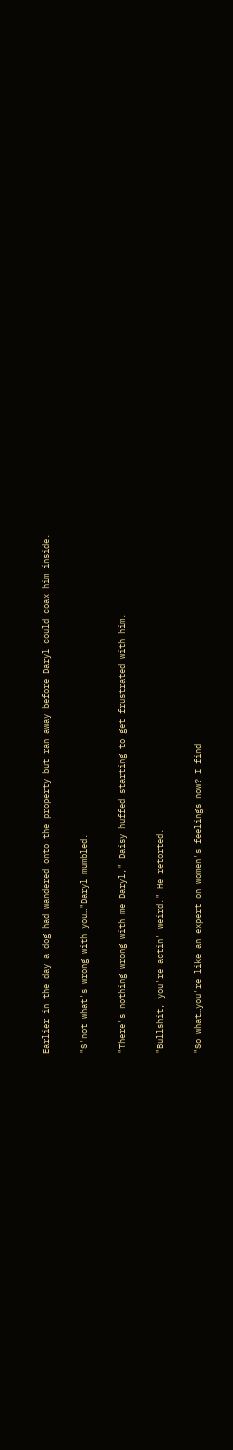Earlier in the day a dog had wandered onto the property but ran away before Daryl could coax him inside.

"S'not what's wrong with you…"Daryl mumbled.

"There's nothing wrong with me Daryl," Daisy huffed starting to get frustrated with him.

"Bullshit, you're actin' weird." He retorted.

"So what…you're like an expert on women's feelings now? I find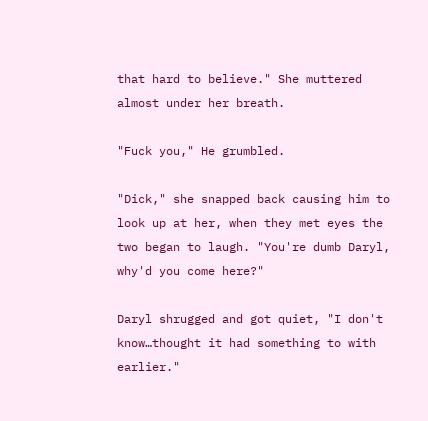that hard to believe." She muttered almost under her breath.

"Fuck you," He grumbled.

"Dick," she snapped back causing him to look up at her, when they met eyes the two began to laugh. "You're dumb Daryl, why'd you come here?"

Daryl shrugged and got quiet, "I don't know…thought it had something to with earlier."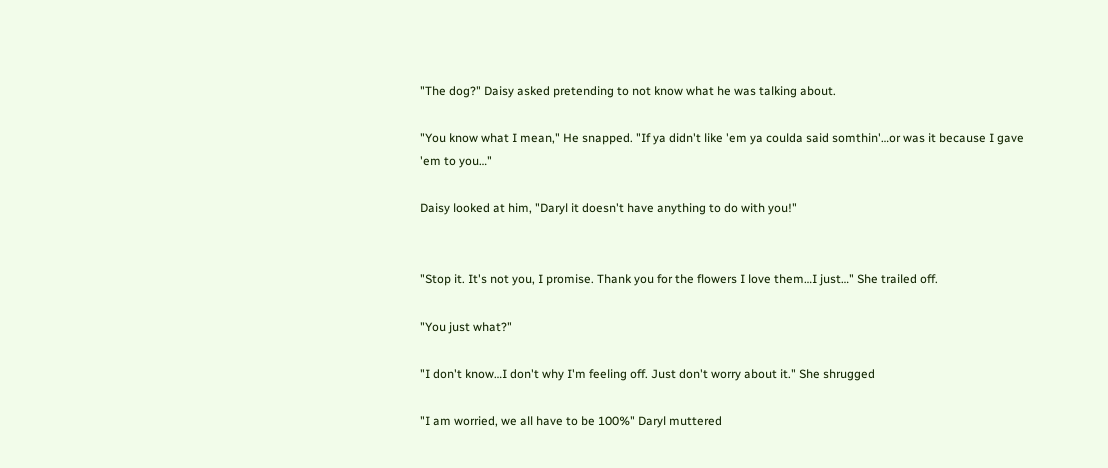"The dog?" Daisy asked pretending to not know what he was talking about.

"You know what I mean," He snapped. "If ya didn't like 'em ya coulda said somthin'…or was it because I gave 'em to you…"

Daisy looked at him, "Daryl it doesn't have anything to do with you!"


"Stop it. It's not you, I promise. Thank you for the flowers I love them…I just…" She trailed off.

"You just what?"

"I don't know…I don't why I'm feeling off. Just don't worry about it." She shrugged

"I am worried, we all have to be 100%" Daryl muttered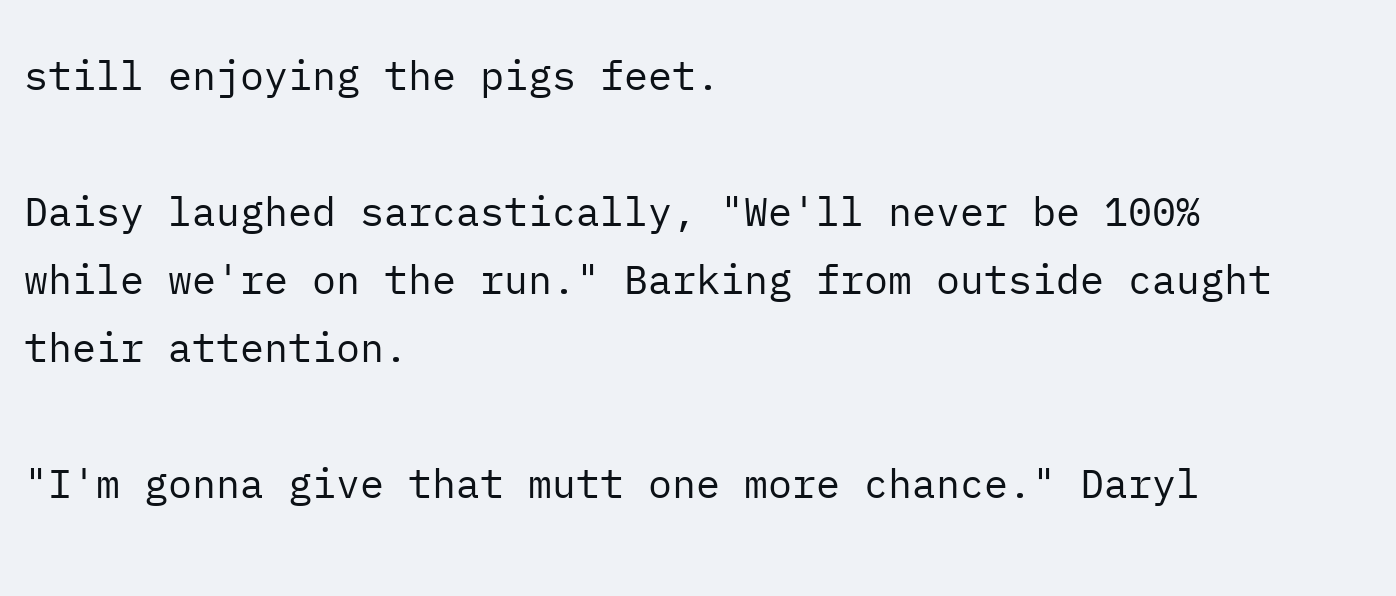still enjoying the pigs feet.

Daisy laughed sarcastically, "We'll never be 100% while we're on the run." Barking from outside caught their attention.

"I'm gonna give that mutt one more chance." Daryl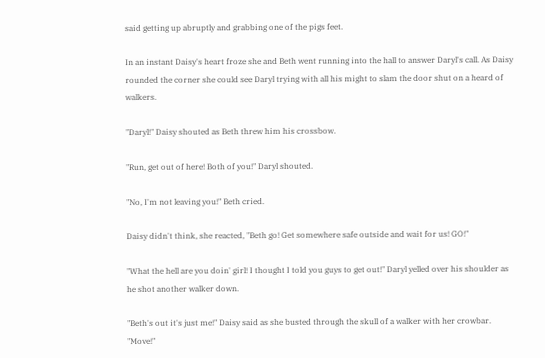said getting up abruptly and grabbing one of the pigs feet.

In an instant Daisy's heart froze she and Beth went running into the hall to answer Daryl's call. As Daisy rounded the corner she could see Daryl trying with all his might to slam the door shut on a heard of walkers.

"Daryl!" Daisy shouted as Beth threw him his crossbow.

"Run, get out of here! Both of you!" Daryl shouted.

"No, I'm not leaving you!" Beth cried.

Daisy didn't think, she reacted, "Beth go! Get somewhere safe outside and wait for us! GO!"

"What the hell are you doin' girl! I thought I told you guys to get out!" Daryl yelled over his shoulder as he shot another walker down.

"Beth's out it's just me!" Daisy said as she busted through the skull of a walker with her crowbar. "Move!"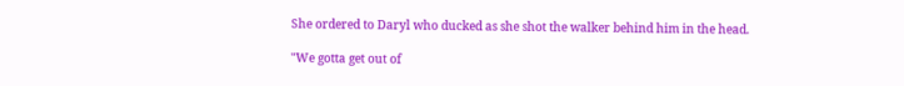She ordered to Daryl who ducked as she shot the walker behind him in the head.

"We gotta get out of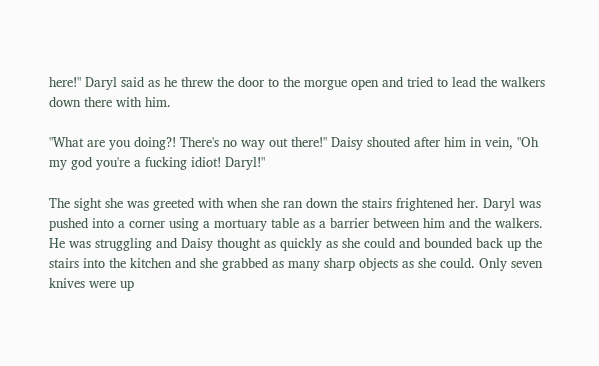here!" Daryl said as he threw the door to the morgue open and tried to lead the walkers down there with him.

"What are you doing?! There's no way out there!" Daisy shouted after him in vein, "Oh my god you're a fucking idiot! Daryl!"

The sight she was greeted with when she ran down the stairs frightened her. Daryl was pushed into a corner using a mortuary table as a barrier between him and the walkers. He was struggling and Daisy thought as quickly as she could and bounded back up the stairs into the kitchen and she grabbed as many sharp objects as she could. Only seven knives were up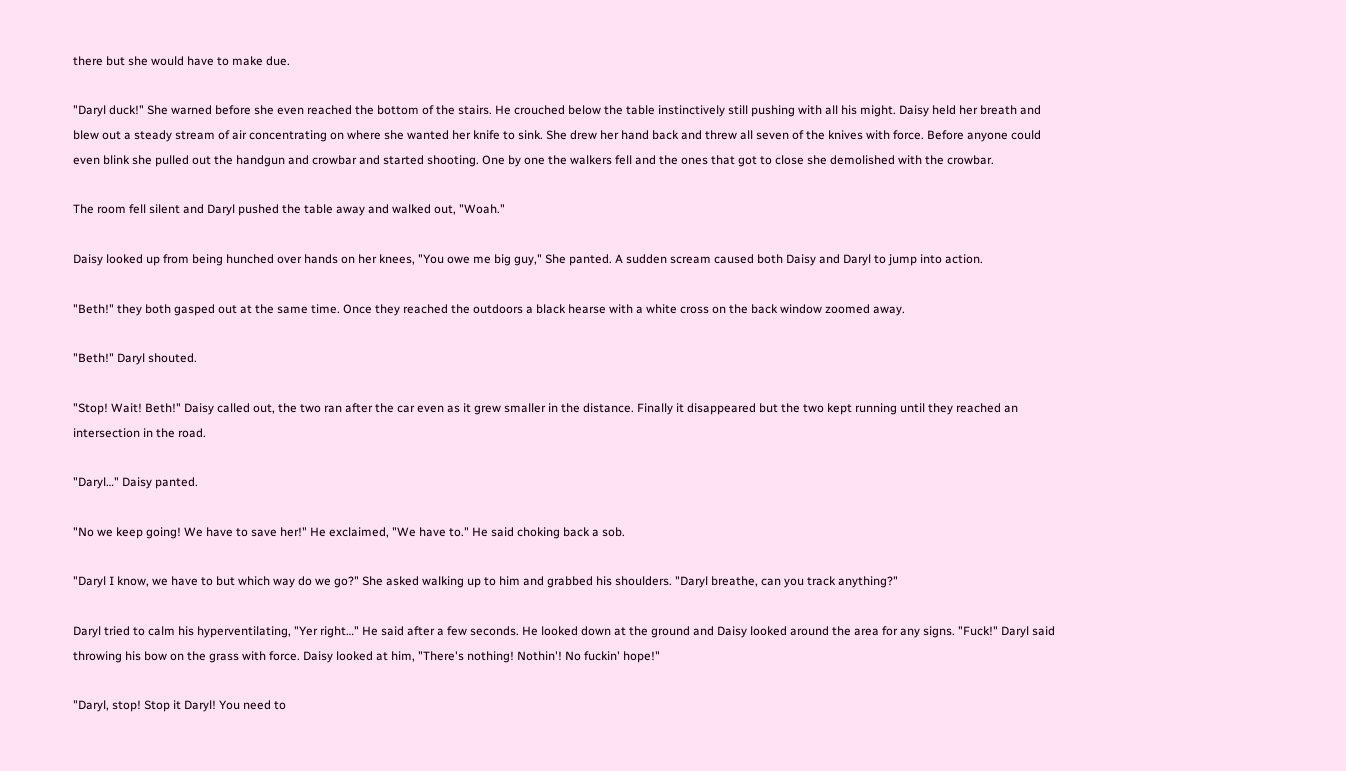there but she would have to make due.

"Daryl duck!" She warned before she even reached the bottom of the stairs. He crouched below the table instinctively still pushing with all his might. Daisy held her breath and blew out a steady stream of air concentrating on where she wanted her knife to sink. She drew her hand back and threw all seven of the knives with force. Before anyone could even blink she pulled out the handgun and crowbar and started shooting. One by one the walkers fell and the ones that got to close she demolished with the crowbar.

The room fell silent and Daryl pushed the table away and walked out, "Woah."

Daisy looked up from being hunched over hands on her knees, "You owe me big guy," She panted. A sudden scream caused both Daisy and Daryl to jump into action.

"Beth!" they both gasped out at the same time. Once they reached the outdoors a black hearse with a white cross on the back window zoomed away.

"Beth!" Daryl shouted.

"Stop! Wait! Beth!" Daisy called out, the two ran after the car even as it grew smaller in the distance. Finally it disappeared but the two kept running until they reached an intersection in the road.

"Daryl…" Daisy panted.

"No we keep going! We have to save her!" He exclaimed, "We have to." He said choking back a sob.

"Daryl I know, we have to but which way do we go?" She asked walking up to him and grabbed his shoulders. "Daryl breathe, can you track anything?"

Daryl tried to calm his hyperventilating, "Yer right…" He said after a few seconds. He looked down at the ground and Daisy looked around the area for any signs. "Fuck!" Daryl said throwing his bow on the grass with force. Daisy looked at him, "There's nothing! Nothin'! No fuckin' hope!"

"Daryl, stop! Stop it Daryl! You need to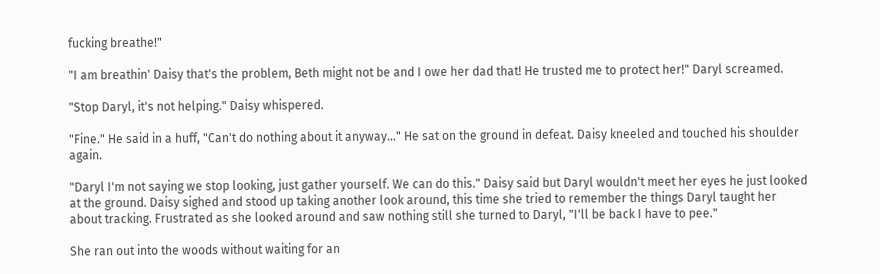fucking breathe!"

"I am breathin' Daisy that's the problem, Beth might not be and I owe her dad that! He trusted me to protect her!" Daryl screamed.

"Stop Daryl, it's not helping." Daisy whispered.

"Fine." He said in a huff, "Can't do nothing about it anyway…" He sat on the ground in defeat. Daisy kneeled and touched his shoulder again.

"Daryl I'm not saying we stop looking, just gather yourself. We can do this." Daisy said but Daryl wouldn't meet her eyes he just looked at the ground. Daisy sighed and stood up taking another look around, this time she tried to remember the things Daryl taught her about tracking. Frustrated as she looked around and saw nothing still she turned to Daryl, "I'll be back I have to pee."

She ran out into the woods without waiting for an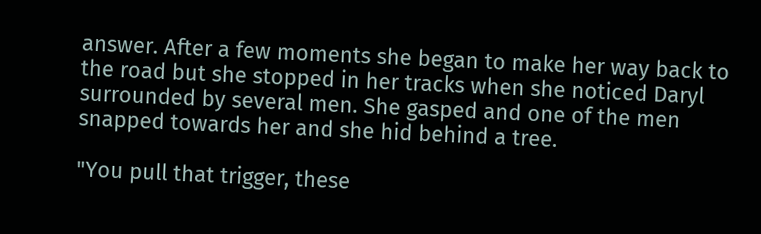answer. After a few moments she began to make her way back to the road but she stopped in her tracks when she noticed Daryl surrounded by several men. She gasped and one of the men snapped towards her and she hid behind a tree.

"You pull that trigger, these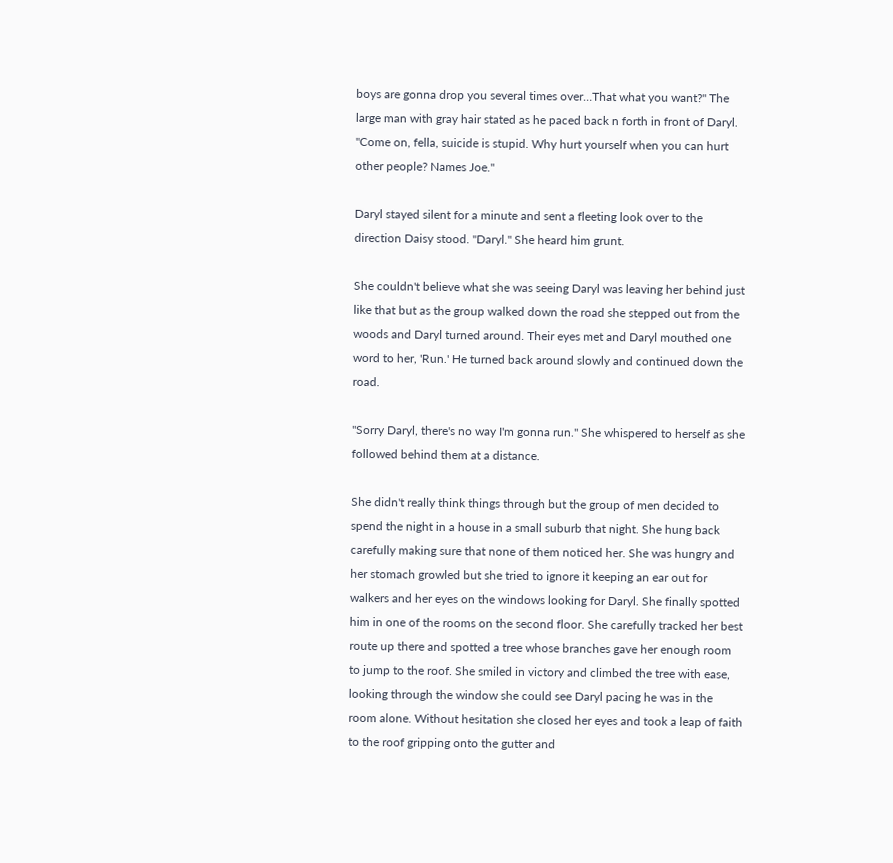boys are gonna drop you several times over…That what you want?" The large man with gray hair stated as he paced back n forth in front of Daryl. "Come on, fella, suicide is stupid. Why hurt yourself when you can hurt other people? Names Joe."

Daryl stayed silent for a minute and sent a fleeting look over to the direction Daisy stood. "Daryl." She heard him grunt.

She couldn't believe what she was seeing Daryl was leaving her behind just like that but as the group walked down the road she stepped out from the woods and Daryl turned around. Their eyes met and Daryl mouthed one word to her, 'Run.' He turned back around slowly and continued down the road.

"Sorry Daryl, there's no way I'm gonna run." She whispered to herself as she followed behind them at a distance.

She didn't really think things through but the group of men decided to spend the night in a house in a small suburb that night. She hung back carefully making sure that none of them noticed her. She was hungry and her stomach growled but she tried to ignore it keeping an ear out for walkers and her eyes on the windows looking for Daryl. She finally spotted him in one of the rooms on the second floor. She carefully tracked her best route up there and spotted a tree whose branches gave her enough room to jump to the roof. She smiled in victory and climbed the tree with ease, looking through the window she could see Daryl pacing he was in the room alone. Without hesitation she closed her eyes and took a leap of faith to the roof gripping onto the gutter and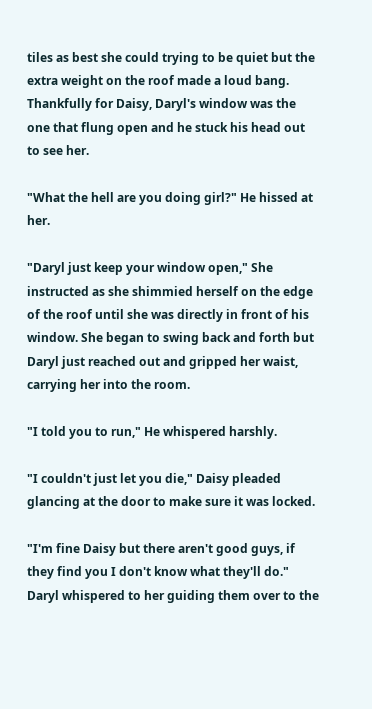tiles as best she could trying to be quiet but the extra weight on the roof made a loud bang. Thankfully for Daisy, Daryl's window was the one that flung open and he stuck his head out to see her.

"What the hell are you doing girl?" He hissed at her.

"Daryl just keep your window open," She instructed as she shimmied herself on the edge of the roof until she was directly in front of his window. She began to swing back and forth but Daryl just reached out and gripped her waist, carrying her into the room.

"I told you to run," He whispered harshly.

"I couldn't just let you die," Daisy pleaded glancing at the door to make sure it was locked.

"I'm fine Daisy but there aren't good guys, if they find you I don't know what they'll do." Daryl whispered to her guiding them over to the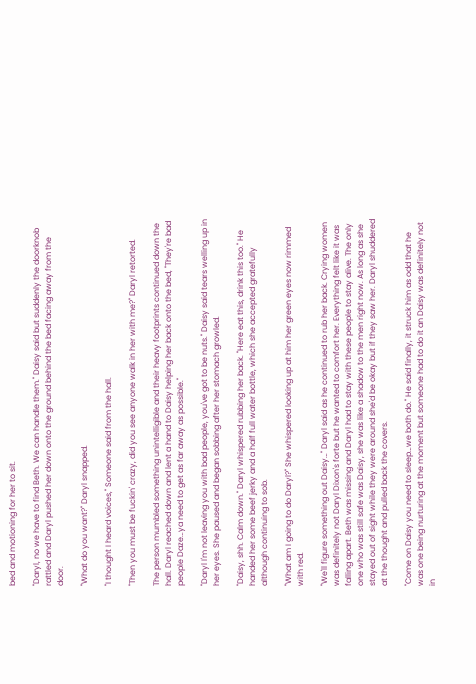bed and motioning for her to sit.

"Daryl, no we have to find Beth. We can handle them." Daisy said but suddenly the doorknob rattled and Daryl pushed her down onto the ground behind the bed facing away from the door.

"What do you want?" Daryl snapped.

"I thought I heard voices," Someone said from the hall.

"Then you must be fuckin' crazy, did you see anyone walk in her with me?" Daryl retorted.

The person mumbled something unintelligible and their heavy footprints continued down the hall. Daryl reached down and lent a hand to Daisy helping her back onto the bed, "They're bad people Daze…ya need to get as far away as possible."

"Daryl I'm not leaving you with bad people, you've got to be nuts." Daisy said tears welling up in her eyes. She paused and began sobbing after her stomach growled.

"Daisy, shh. Calm down." Daryl whispered rubbing her back. "Here eat this, drink this too." He handed her some beef jerky and a half full water bottle, which she accepted gratefully although continuing to sob.

"What am I going to do Daryl?" She whispered looking up at him her green eyes now rimmed with red.

"We'll figure something out Daisy…" Daryl said as he continued to rub her back. Crying women was definitely not Daryl Dixon's forte but he wanted to comfort her. Everything felt like it was falling apart. Beth was missing and Daryl had to stay with these people to stay alive. The only one who was still safe was Daisy, she was like a shadow to the men right now. As long as she stayed out of sight while they were around she'd be okay but if they saw her. Daryl shuddered at the thought and pulled back the covers.

"Come on Daisy you need to sleep…we both do." He said finally, it struck him as odd that he was one being nurturing at the moment but someone had to do it an Daisy was definitely not in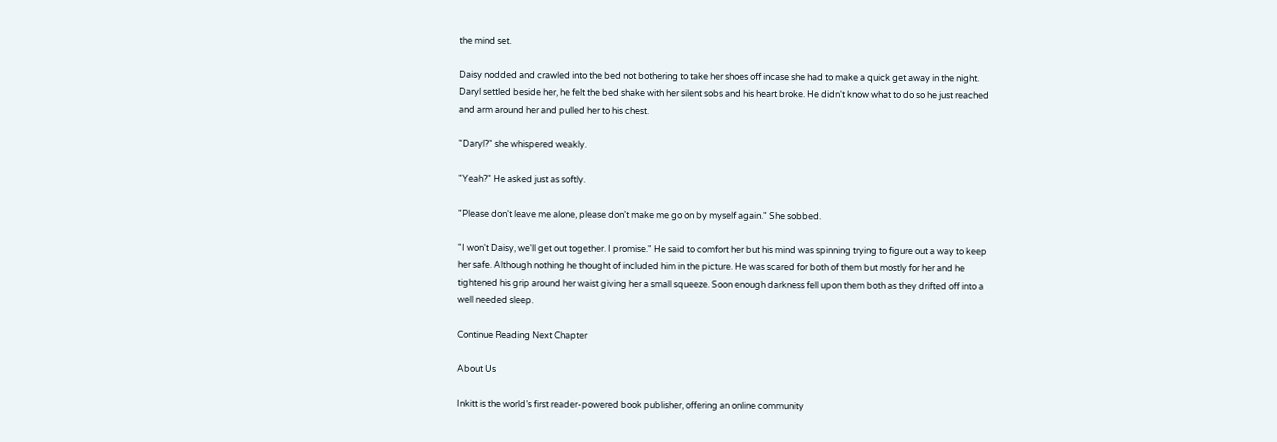the mind set.

Daisy nodded and crawled into the bed not bothering to take her shoes off incase she had to make a quick get away in the night. Daryl settled beside her, he felt the bed shake with her silent sobs and his heart broke. He didn't know what to do so he just reached and arm around her and pulled her to his chest.

"Daryl?" she whispered weakly.

"Yeah?" He asked just as softly.

"Please don't leave me alone, please don't make me go on by myself again." She sobbed.

"I won't Daisy, we'll get out together. I promise." He said to comfort her but his mind was spinning trying to figure out a way to keep her safe. Although nothing he thought of included him in the picture. He was scared for both of them but mostly for her and he tightened his grip around her waist giving her a small squeeze. Soon enough darkness fell upon them both as they drifted off into a well needed sleep.

Continue Reading Next Chapter

About Us

Inkitt is the world’s first reader-powered book publisher, offering an online community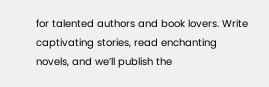for talented authors and book lovers. Write captivating stories, read enchanting novels, and we’ll publish the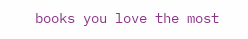books you love the most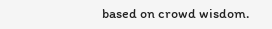based on crowd wisdom.